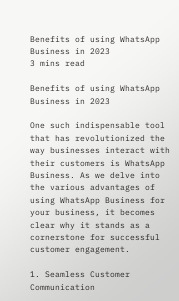Benefits of using WhatsApp Business in 2023
3 mins read

Benefits of using WhatsApp Business in 2023

One such indispensable tool that has revolutionized the way businesses interact with their customers is WhatsApp Business. As we delve into the various advantages of using WhatsApp Business for your business, it becomes clear why it stands as a cornerstone for successful customer engagement.

1. Seamless Customer Communication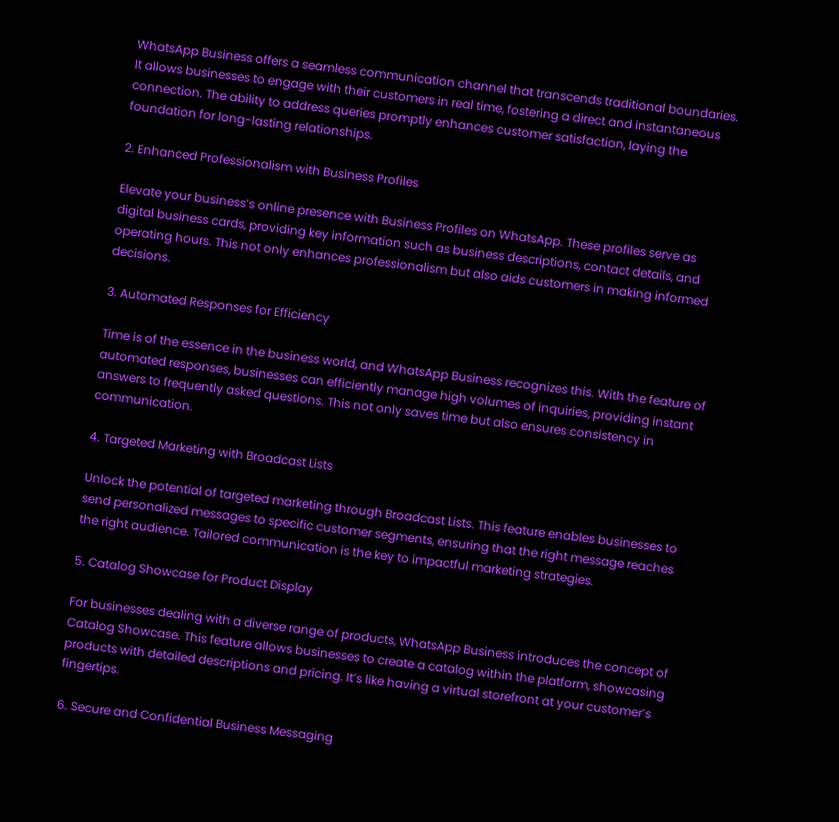WhatsApp Business offers a seamless communication channel that transcends traditional boundaries. It allows businesses to engage with their customers in real time, fostering a direct and instantaneous connection. The ability to address queries promptly enhances customer satisfaction, laying the foundation for long-lasting relationships.

2. Enhanced Professionalism with Business Profiles

Elevate your business’s online presence with Business Profiles on WhatsApp. These profiles serve as digital business cards, providing key information such as business descriptions, contact details, and operating hours. This not only enhances professionalism but also aids customers in making informed decisions.

3. Automated Responses for Efficiency

Time is of the essence in the business world, and WhatsApp Business recognizes this. With the feature of automated responses, businesses can efficiently manage high volumes of inquiries, providing instant answers to frequently asked questions. This not only saves time but also ensures consistency in communication.

4. Targeted Marketing with Broadcast Lists

Unlock the potential of targeted marketing through Broadcast Lists. This feature enables businesses to send personalized messages to specific customer segments, ensuring that the right message reaches the right audience. Tailored communication is the key to impactful marketing strategies.

5. Catalog Showcase for Product Display

For businesses dealing with a diverse range of products, WhatsApp Business introduces the concept of Catalog Showcase. This feature allows businesses to create a catalog within the platform, showcasing products with detailed descriptions and pricing. It’s like having a virtual storefront at your customer’s fingertips.

6. Secure and Confidential Business Messaging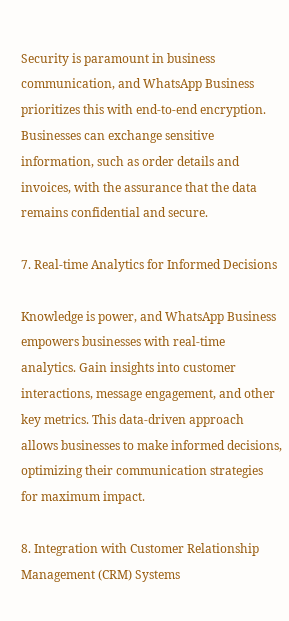Security is paramount in business communication, and WhatsApp Business prioritizes this with end-to-end encryption. Businesses can exchange sensitive information, such as order details and invoices, with the assurance that the data remains confidential and secure.

7. Real-time Analytics for Informed Decisions

Knowledge is power, and WhatsApp Business empowers businesses with real-time analytics. Gain insights into customer interactions, message engagement, and other key metrics. This data-driven approach allows businesses to make informed decisions, optimizing their communication strategies for maximum impact.

8. Integration with Customer Relationship Management (CRM) Systems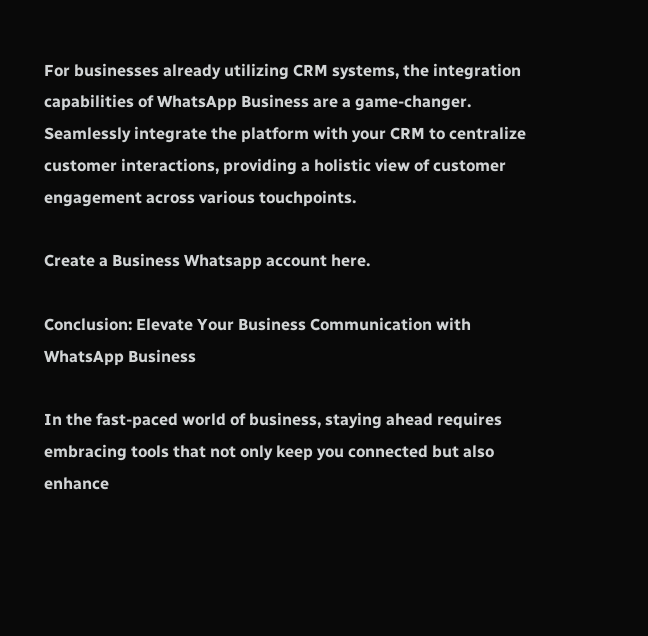For businesses already utilizing CRM systems, the integration capabilities of WhatsApp Business are a game-changer. Seamlessly integrate the platform with your CRM to centralize customer interactions, providing a holistic view of customer engagement across various touchpoints.

Create a Business Whatsapp account here.

Conclusion: Elevate Your Business Communication with WhatsApp Business

In the fast-paced world of business, staying ahead requires embracing tools that not only keep you connected but also enhance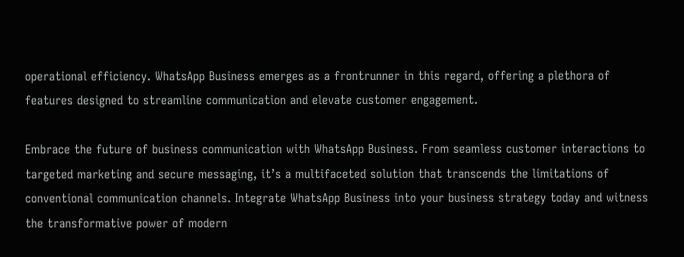operational efficiency. WhatsApp Business emerges as a frontrunner in this regard, offering a plethora of features designed to streamline communication and elevate customer engagement.

Embrace the future of business communication with WhatsApp Business. From seamless customer interactions to targeted marketing and secure messaging, it’s a multifaceted solution that transcends the limitations of conventional communication channels. Integrate WhatsApp Business into your business strategy today and witness the transformative power of modern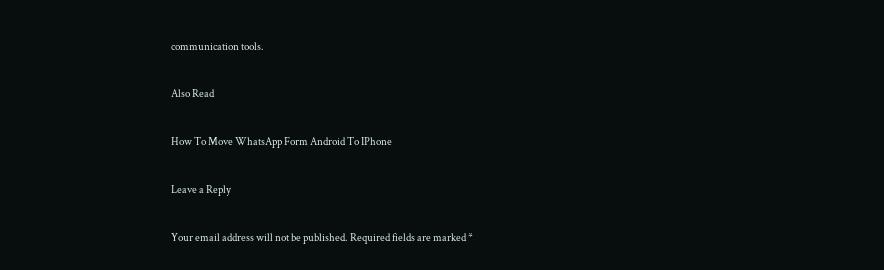communication tools.

Also Read

How To Move WhatsApp Form Android To IPhone

Leave a Reply

Your email address will not be published. Required fields are marked *